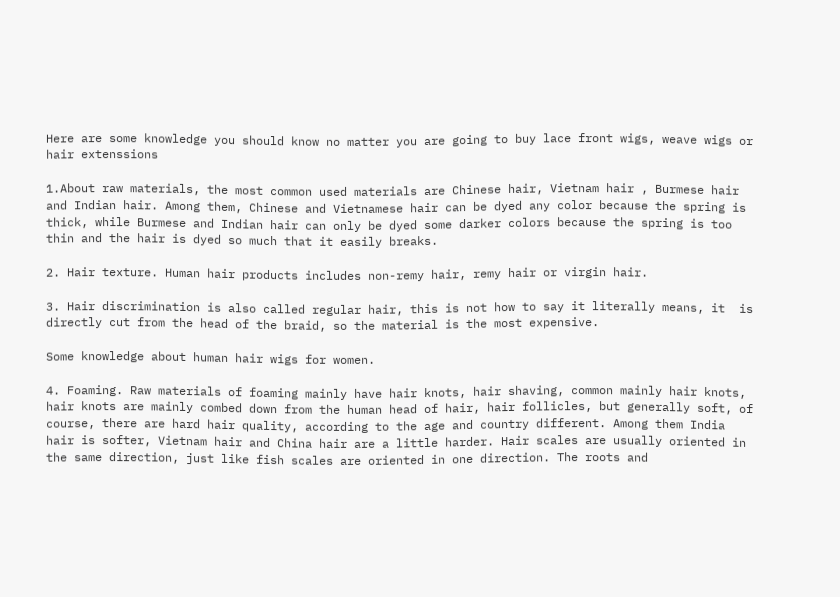Here are some knowledge you should know no matter you are going to buy lace front wigs, weave wigs or hair extenssions

1.About raw materials, the most common used materials are Chinese hair, Vietnam hair , Burmese hair and Indian hair. Among them, Chinese and Vietnamese hair can be dyed any color because the spring is thick, while Burmese and Indian hair can only be dyed some darker colors because the spring is too thin and the hair is dyed so much that it easily breaks.

2. Hair texture. Human hair products includes non-remy hair, remy hair or virgin hair.

3. Hair discrimination is also called regular hair, this is not how to say it literally means, it  is directly cut from the head of the braid, so the material is the most expensive.

Some knowledge about human hair wigs for women.

4. Foaming. Raw materials of foaming mainly have hair knots, hair shaving, common mainly hair knots, hair knots are mainly combed down from the human head of hair, hair follicles, but generally soft, of course, there are hard hair quality, according to the age and country different. Among them India hair is softer, Vietnam hair and China hair are a little harder. Hair scales are usually oriented in the same direction, just like fish scales are oriented in one direction. The roots and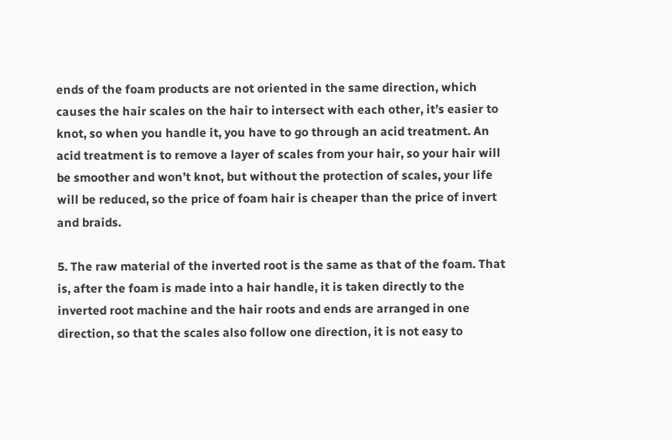ends of the foam products are not oriented in the same direction, which causes the hair scales on the hair to intersect with each other, it’s easier to knot, so when you handle it, you have to go through an acid treatment. An acid treatment is to remove a layer of scales from your hair, so your hair will be smoother and won’t knot, but without the protection of scales, your life will be reduced, so the price of foam hair is cheaper than the price of invert and braids.

5. The raw material of the inverted root is the same as that of the foam. That is, after the foam is made into a hair handle, it is taken directly to the inverted root machine and the hair roots and ends are arranged in one direction, so that the scales also follow one direction, it is not easy to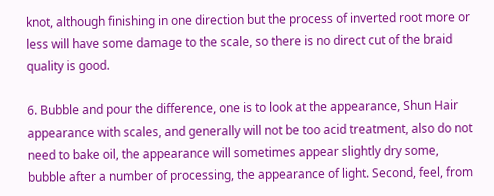knot, although finishing in one direction but the process of inverted root more or less will have some damage to the scale, so there is no direct cut of the braid quality is good.

6. Bubble and pour the difference, one is to look at the appearance, Shun Hair appearance with scales, and generally will not be too acid treatment, also do not need to bake oil, the appearance will sometimes appear slightly dry some, bubble after a number of processing, the appearance of light. Second, feel, from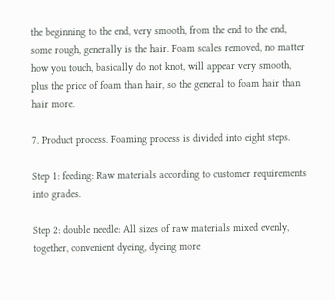the beginning to the end, very smooth, from the end to the end, some rough, generally is the hair. Foam scales removed, no matter how you touch, basically do not knot, will appear very smooth, plus the price of foam than hair, so the general to foam hair than hair more.

7. Product process. Foaming process is divided into eight steps.

Step 1: feeding: Raw materials according to customer requirements into grades.

Step 2: double needle: All sizes of raw materials mixed evenly, together, convenient dyeing, dyeing more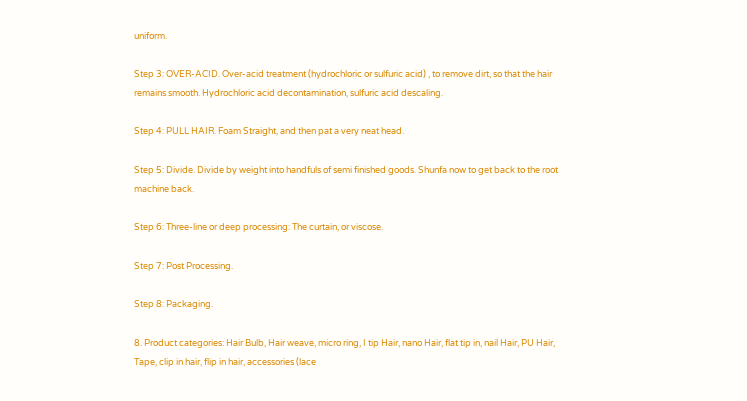uniform.

Step 3: OVER-ACID. Over-acid treatment (hydrochloric or sulfuric acid) , to remove dirt, so that the hair remains smooth. Hydrochloric acid decontamination, sulfuric acid descaling.

Step 4: PULL HAIR. Foam Straight, and then pat a very neat head.

Step 5: Divide. Divide by weight into handfuls of semi finished goods. Shunfa now to get back to the root machine back.

Step 6: Three-line or deep processing: The curtain, or viscose.

Step 7: Post Processing.

Step 8: Packaging.

8. Product categories: Hair Bulb, Hair weave, micro ring, I tip Hair, nano Hair, flat tip in, nail Hair, PU Hair, Tape, clip in hair, flip in hair, accessories (lace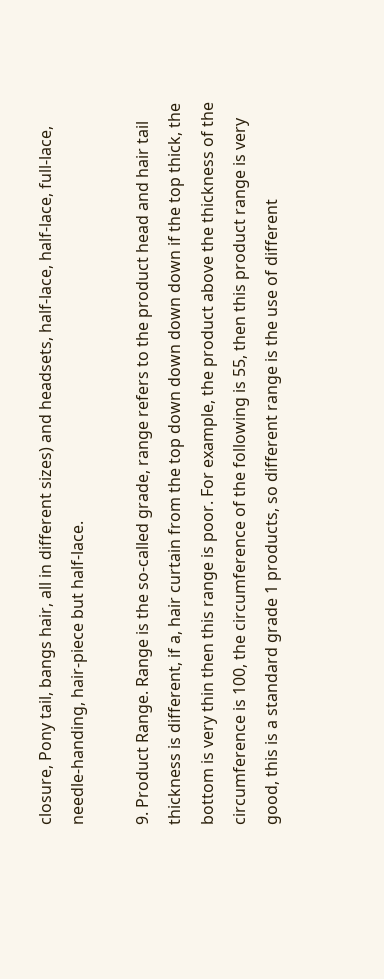closure, Pony tail, bangs hair, all in different sizes) and headsets, half-lace, half-lace, full-lace, needle-handing, hair-piece but half-lace.

9. Product Range. Range is the so-called grade, range refers to the product head and hair tail thickness is different, if a, hair curtain from the top down down down down if the top thick, the bottom is very thin then this range is poor. For example, the product above the thickness of the circumference is 100, the circumference of the following is 55, then this product range is very good, this is a standard grade 1 products, so different range is the use of different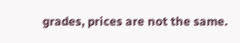grades, prices are not the same.